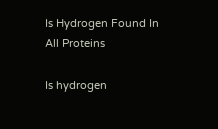Is Hydrogen Found In All Proteins

Is hydrogen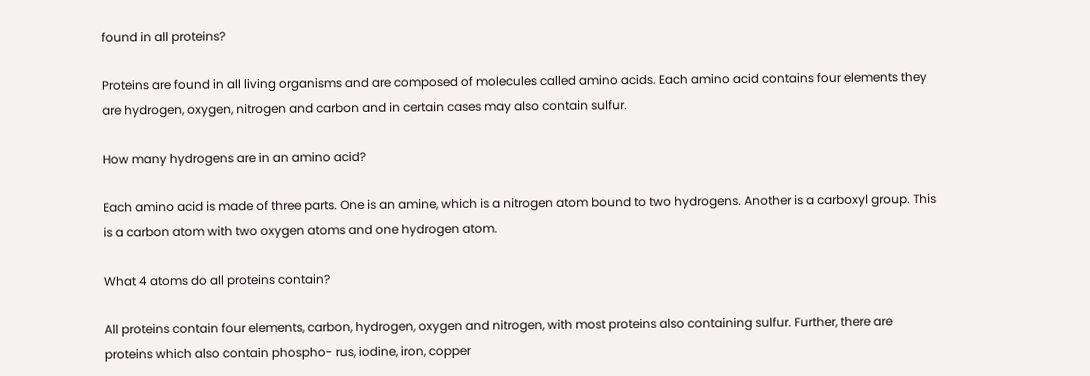found in all proteins?

Proteins are found in all living organisms and are composed of molecules called amino acids. Each amino acid contains four elements they are hydrogen, oxygen, nitrogen and carbon and in certain cases may also contain sulfur.

How many hydrogens are in an amino acid?

Each amino acid is made of three parts. One is an amine, which is a nitrogen atom bound to two hydrogens. Another is a carboxyl group. This is a carbon atom with two oxygen atoms and one hydrogen atom.

What 4 atoms do all proteins contain?

All proteins contain four elements, carbon, hydrogen, oxygen and nitrogen, with most proteins also containing sulfur. Further, there are proteins which also contain phospho- rus, iodine, iron, copper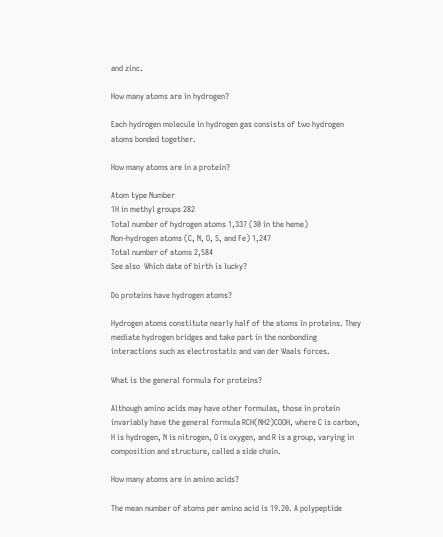and zinc.

How many atoms are in hydrogen?

Each hydrogen molecule in hydrogen gas consists of two hydrogen atoms bonded together.

How many atoms are in a protein?

Atom type Number
1H in methyl groups 282
Total number of hydrogen atoms 1,337 (30 in the heme)
Non-hydrogen atoms (C, N, O, S, and Fe) 1,247
Total number of atoms 2,584
See also  Which date of birth is lucky?

Do proteins have hydrogen atoms?

Hydrogen atoms constitute nearly half of the atoms in proteins. They mediate hydrogen bridges and take part in the nonbonding interactions such as electrostatic and van der Waals forces.

What is the general formula for proteins?

Although amino acids may have other formulas, those in protein invariably have the general formula RCH(NH2)COOH, where C is carbon, H is hydrogen, N is nitrogen, O is oxygen, and R is a group, varying in composition and structure, called a side chain.

How many atoms are in amino acids?

The mean number of atoms per amino acid is 19.20. A polypeptide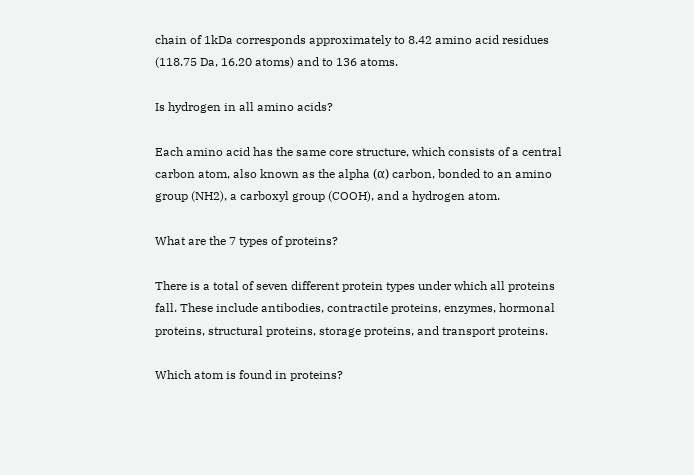chain of 1kDa corresponds approximately to 8.42 amino acid residues (118.75 Da, 16.20 atoms) and to 136 atoms.

Is hydrogen in all amino acids?

Each amino acid has the same core structure, which consists of a central carbon atom, also known as the alpha (α) carbon, bonded to an amino group (NH2), a carboxyl group (COOH), and a hydrogen atom.

What are the 7 types of proteins?

There is a total of seven different protein types under which all proteins fall. These include antibodies, contractile proteins, enzymes, hormonal proteins, structural proteins, storage proteins, and transport proteins.

Which atom is found in proteins?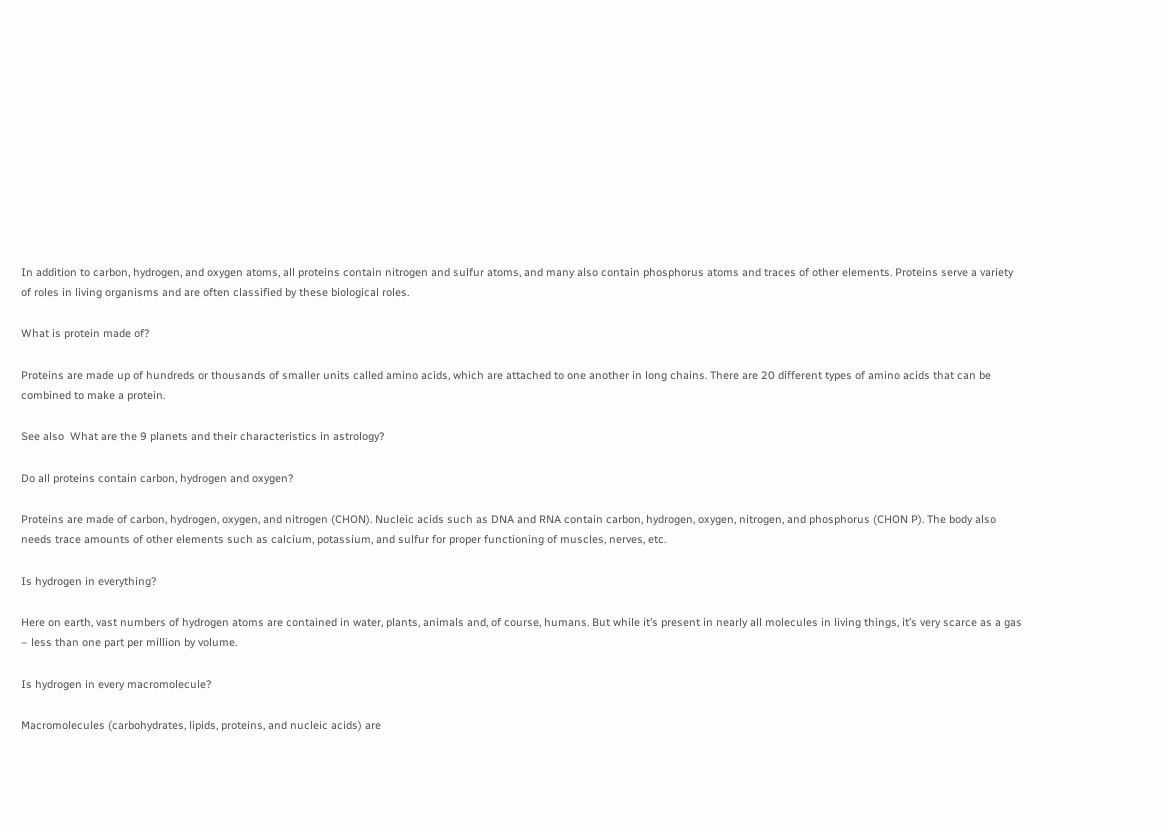In addition to carbon, hydrogen, and oxygen atoms, all proteins contain nitrogen and sulfur atoms, and many also contain phosphorus atoms and traces of other elements. Proteins serve a variety of roles in living organisms and are often classified by these biological roles.

What is protein made of?

Proteins are made up of hundreds or thousands of smaller units called amino acids, which are attached to one another in long chains. There are 20 different types of amino acids that can be combined to make a protein.

See also  What are the 9 planets and their characteristics in astrology?

Do all proteins contain carbon, hydrogen and oxygen?

Proteins are made of carbon, hydrogen, oxygen, and nitrogen (CHON). Nucleic acids such as DNA and RNA contain carbon, hydrogen, oxygen, nitrogen, and phosphorus (CHON P). The body also needs trace amounts of other elements such as calcium, potassium, and sulfur for proper functioning of muscles, nerves, etc.

Is hydrogen in everything?

Here on earth, vast numbers of hydrogen atoms are contained in water, plants, animals and, of course, humans. But while it’s present in nearly all molecules in living things, it’s very scarce as a gas – less than one part per million by volume.

Is hydrogen in every macromolecule?

Macromolecules (carbohydrates, lipids, proteins, and nucleic acids) are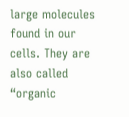large molecules found in our cells. They are also called “organic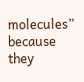molecules” because they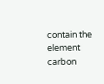contain the element carbon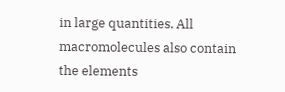in large quantities. All macromolecules also contain the elements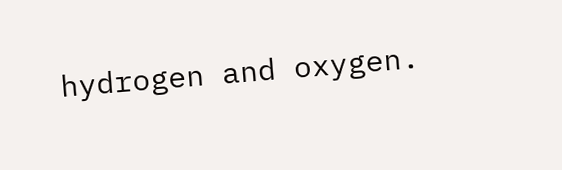hydrogen and oxygen.